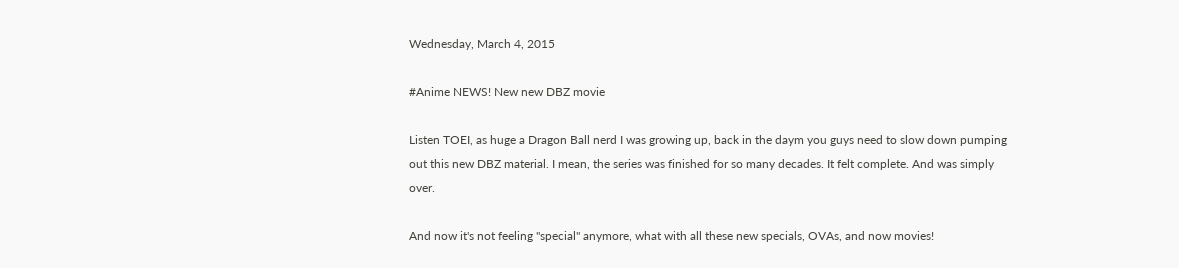Wednesday, March 4, 2015

#Anime NEWS! New new DBZ movie

Listen TOEI, as huge a Dragon Ball nerd I was growing up, back in the daym you guys need to slow down pumping out this new DBZ material. I mean, the series was finished for so many decades. It felt complete. And was simply over.

And now it's not feeling "special" anymore, what with all these new specials, OVAs, and now movies!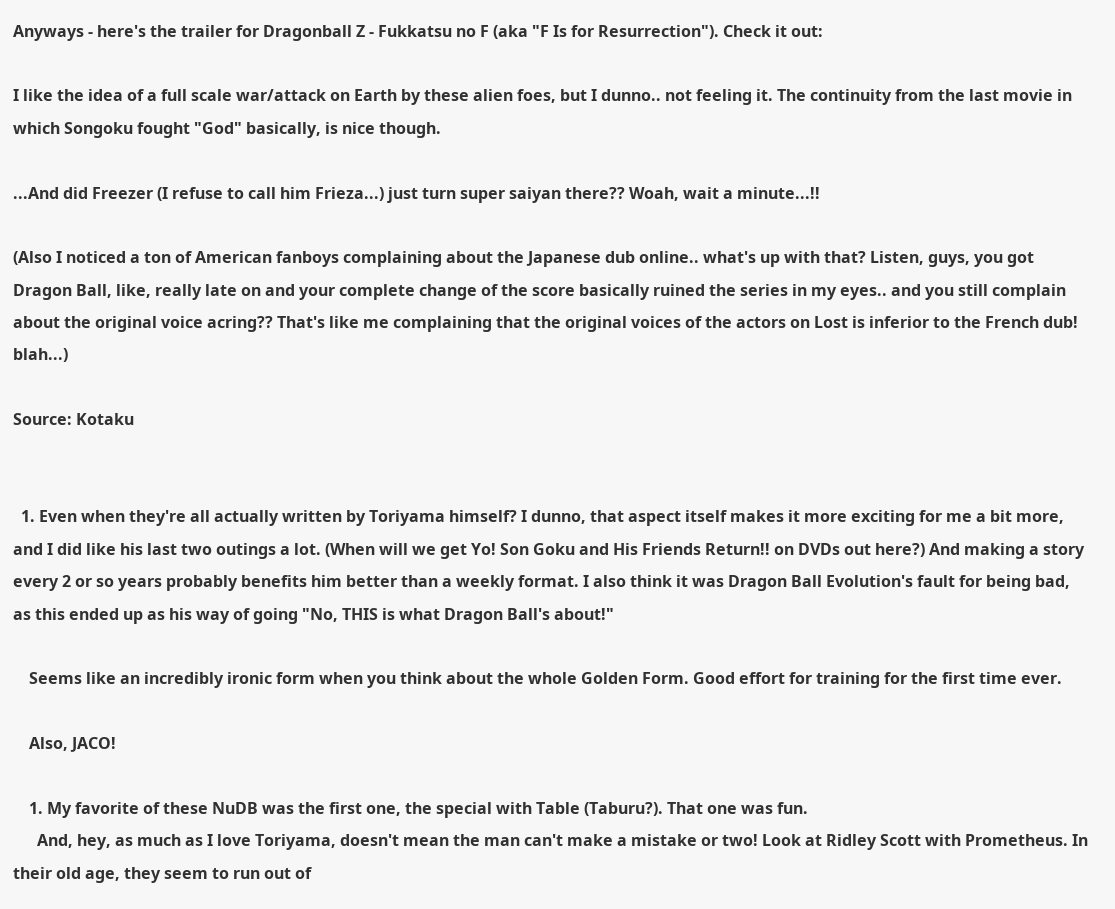Anyways - here's the trailer for Dragonball Z - Fukkatsu no F (aka "F Is for Resurrection"). Check it out:

I like the idea of a full scale war/attack on Earth by these alien foes, but I dunno.. not feeling it. The continuity from the last movie in which Songoku fought "God" basically, is nice though.

...And did Freezer (I refuse to call him Frieza...) just turn super saiyan there?? Woah, wait a minute...!!

(Also I noticed a ton of American fanboys complaining about the Japanese dub online.. what's up with that? Listen, guys, you got Dragon Ball, like, really late on and your complete change of the score basically ruined the series in my eyes.. and you still complain about the original voice acring?? That's like me complaining that the original voices of the actors on Lost is inferior to the French dub! blah...)

Source: Kotaku


  1. Even when they're all actually written by Toriyama himself? I dunno, that aspect itself makes it more exciting for me a bit more, and I did like his last two outings a lot. (When will we get Yo! Son Goku and His Friends Return!! on DVDs out here?) And making a story every 2 or so years probably benefits him better than a weekly format. I also think it was Dragon Ball Evolution's fault for being bad, as this ended up as his way of going "No, THIS is what Dragon Ball's about!"

    Seems like an incredibly ironic form when you think about the whole Golden Form. Good effort for training for the first time ever.

    Also, JACO!

    1. My favorite of these NuDB was the first one, the special with Table (Taburu?). That one was fun.
      And, hey, as much as I love Toriyama, doesn't mean the man can't make a mistake or two! Look at Ridley Scott with Prometheus. In their old age, they seem to run out of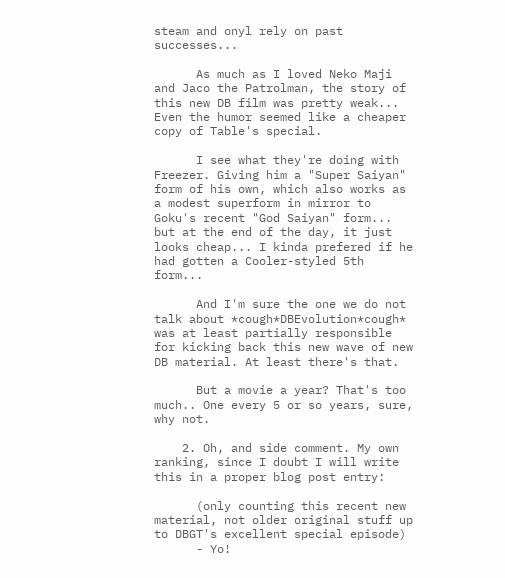steam and onyl rely on past successes...

      As much as I loved Neko Maji and Jaco the Patrolman, the story of this new DB film was pretty weak... Even the humor seemed like a cheaper copy of Table's special.

      I see what they're doing with Freezer. Giving him a "Super Saiyan" form of his own, which also works as a modest superform in mirror to Goku's recent "God Saiyan" form... but at the end of the day, it just looks cheap... I kinda prefered if he had gotten a Cooler-styled 5th form...

      And I'm sure the one we do not talk about *cough*DBEvolution*cough* was at least partially responsible for kicking back this new wave of new DB material. At least there's that.

      But a movie a year? That's too much.. One every 5 or so years, sure, why not.

    2. Oh, and side comment. My own ranking, since I doubt I will write this in a proper blog post entry:

      (only counting this recent new material, not older original stuff up to DBGT's excellent special episode)
      - Yo!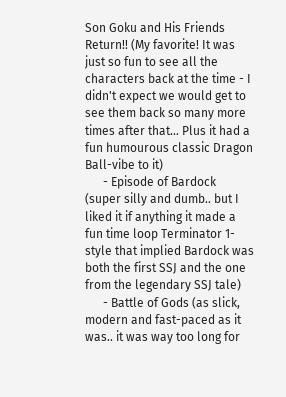Son Goku and His Friends Return!! (My favorite! It was just so fun to see all the characters back at the time - I didn't expect we would get to see them back so many more times after that... Plus it had a fun humourous classic Dragon Ball-vibe to it)
      - Episode of Bardock (super silly and dumb.. but I liked it if anything it made a fun time loop Terminator 1-style that implied Bardock was both the first SSJ and the one from the legendary SSJ tale)
      - Battle of Gods (as slick, modern and fast-paced as it was.. it was way too long for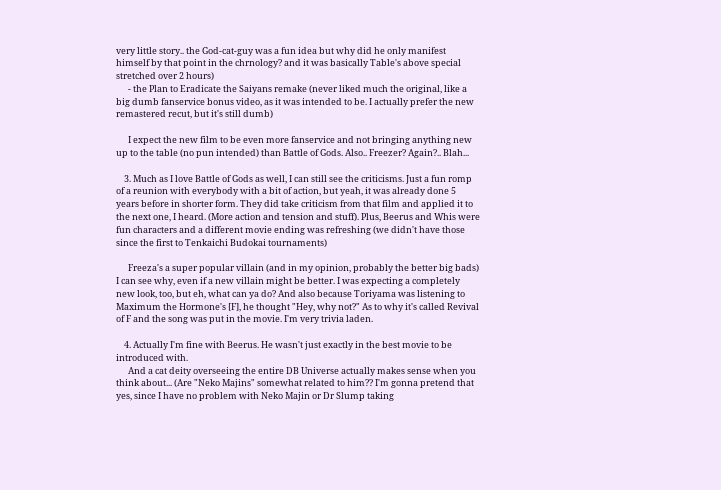very little story.. the God-cat-guy was a fun idea but why did he only manifest himself by that point in the chrnology? and it was basically Table's above special stretched over 2 hours)
      - the Plan to Eradicate the Saiyans remake (never liked much the original, like a big dumb fanservice bonus video, as it was intended to be. I actually prefer the new remastered recut, but it's still dumb)

      I expect the new film to be even more fanservice and not bringing anything new up to the table (no pun intended) than Battle of Gods. Also.. Freezer? Again?.. Blah...

    3. Much as I love Battle of Gods as well, I can still see the criticisms. Just a fun romp of a reunion with everybody with a bit of action, but yeah, it was already done 5 years before in shorter form. They did take criticism from that film and applied it to the next one, I heard. (More action and tension and stuff). Plus, Beerus and Whis were fun characters and a different movie ending was refreshing (we didn't have those since the first to Tenkaichi Budokai tournaments)

      Freeza's a super popular villain (and in my opinion, probably the better big bads) I can see why, even if a new villain might be better. I was expecting a completely new look, too, but eh, what can ya do? And also because Toriyama was listening to Maximum the Hormone's [F], he thought "Hey, why not?" As to why it's called Revival of F and the song was put in the movie. I'm very trivia laden.

    4. Actually I'm fine with Beerus. He wasn't just exactly in the best movie to be introduced with.
      And a cat deity overseeing the entire DB Universe actually makes sense when you think about... (Are "Neko Majins" somewhat related to him?? I'm gonna pretend that yes, since I have no problem with Neko Majin or Dr Slump taking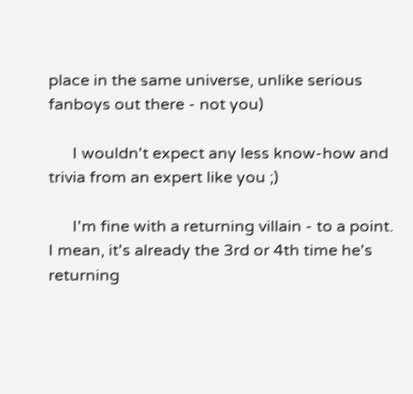place in the same universe, unlike serious fanboys out there - not you)

      I wouldn't expect any less know-how and trivia from an expert like you ;)

      I'm fine with a returning villain - to a point. I mean, it's already the 3rd or 4th time he's returning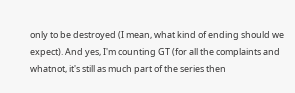only to be destroyed (I mean, what kind of ending should we expect). And yes, I'm counting GT (for all the complaints and whatnot, it's still as much part of the series then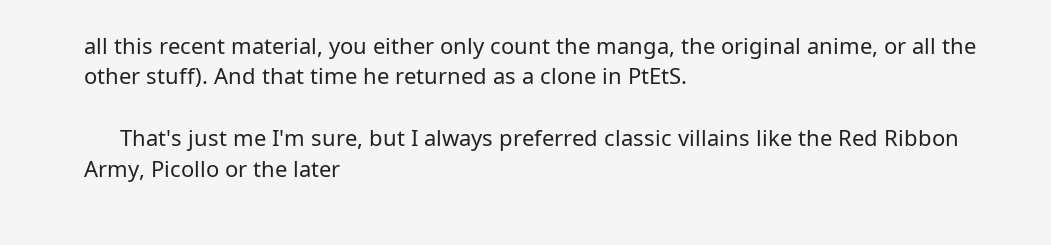all this recent material, you either only count the manga, the original anime, or all the other stuff). And that time he returned as a clone in PtEtS.

      That's just me I'm sure, but I always preferred classic villains like the Red Ribbon Army, Picollo or the later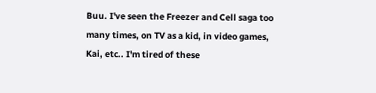Buu. I've seen the Freezer and Cell saga too many times, on TV as a kid, in video games, Kai, etc.. I'm tired of these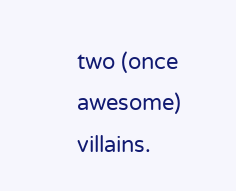two (once awesome) villains.